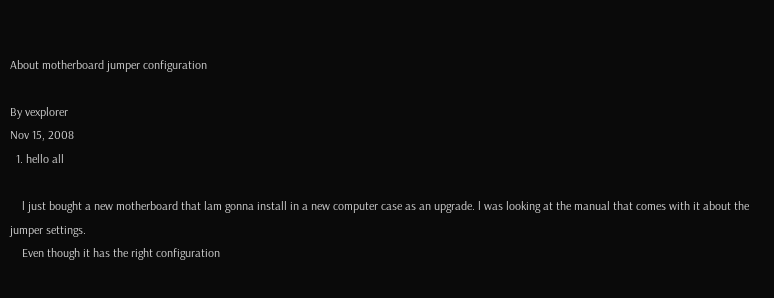About motherboard jumper configuration

By vexplorer
Nov 15, 2008
  1. hello all

    l just bought a new motherboard that lam gonna install in a new computer case as an upgrade. l was looking at the manual that comes with it about the jumper settings.
    Even though it has the right configuration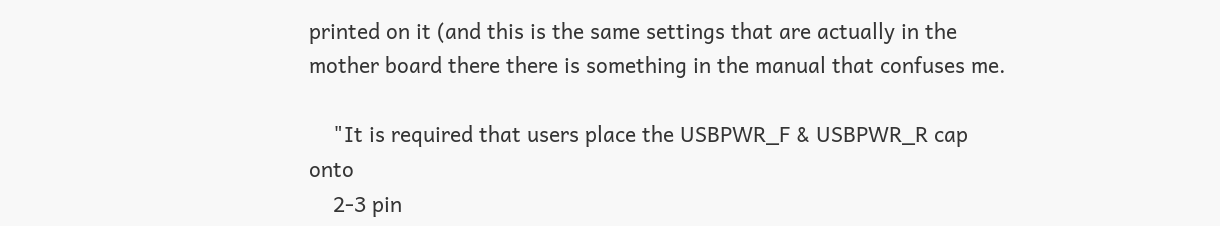printed on it (and this is the same settings that are actually in the mother board there there is something in the manual that confuses me.

    "It is required that users place the USBPWR_F & USBPWR_R cap onto
    2-3 pin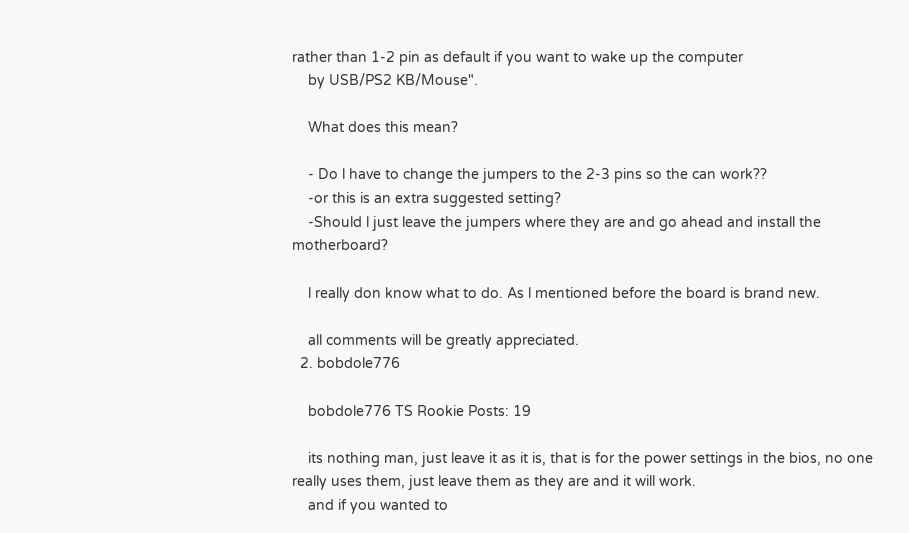rather than 1-2 pin as default if you want to wake up the computer
    by USB/PS2 KB/Mouse".

    What does this mean?

    - Do l have to change the jumpers to the 2-3 pins so the can work??
    -or this is an extra suggested setting?
    -Should l just leave the jumpers where they are and go ahead and install the motherboard?

    l really don know what to do. As l mentioned before the board is brand new.

    all comments will be greatly appreciated.
  2. bobdole776

    bobdole776 TS Rookie Posts: 19

    its nothing man, just leave it as it is, that is for the power settings in the bios, no one really uses them, just leave them as they are and it will work.
    and if you wanted to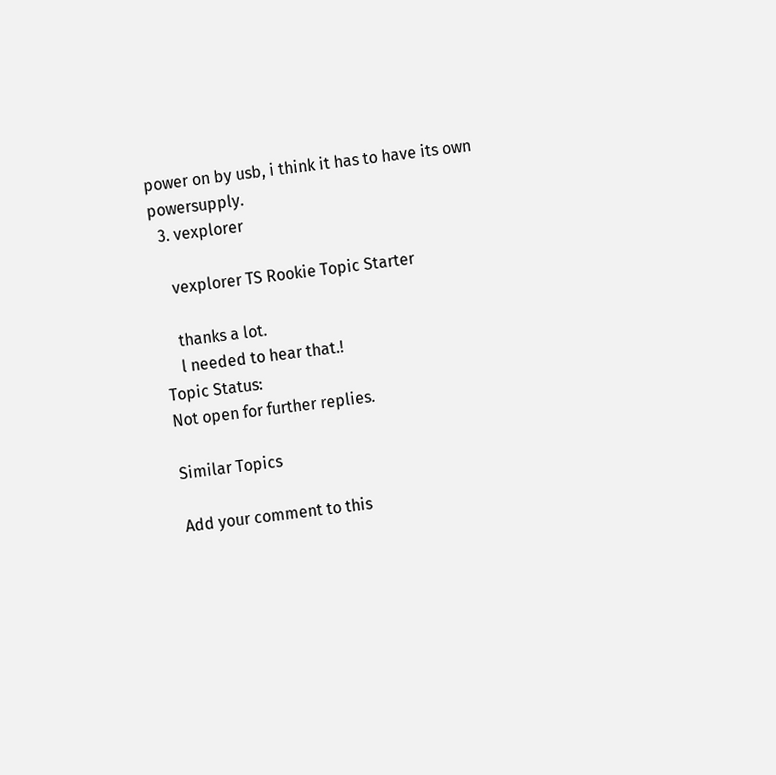power on by usb, i think it has to have its own powersupply.
  3. vexplorer

    vexplorer TS Rookie Topic Starter

    thanks a lot.
    l needed to hear that.!
Topic Status:
Not open for further replies.

Similar Topics

Add your comment to this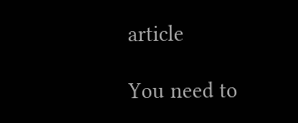article

You need to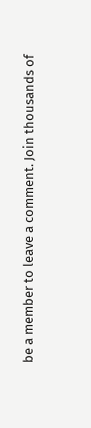be a member to leave a comment. Join thousands of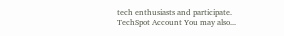tech enthusiasts and participate.
TechSpot Account You may also...